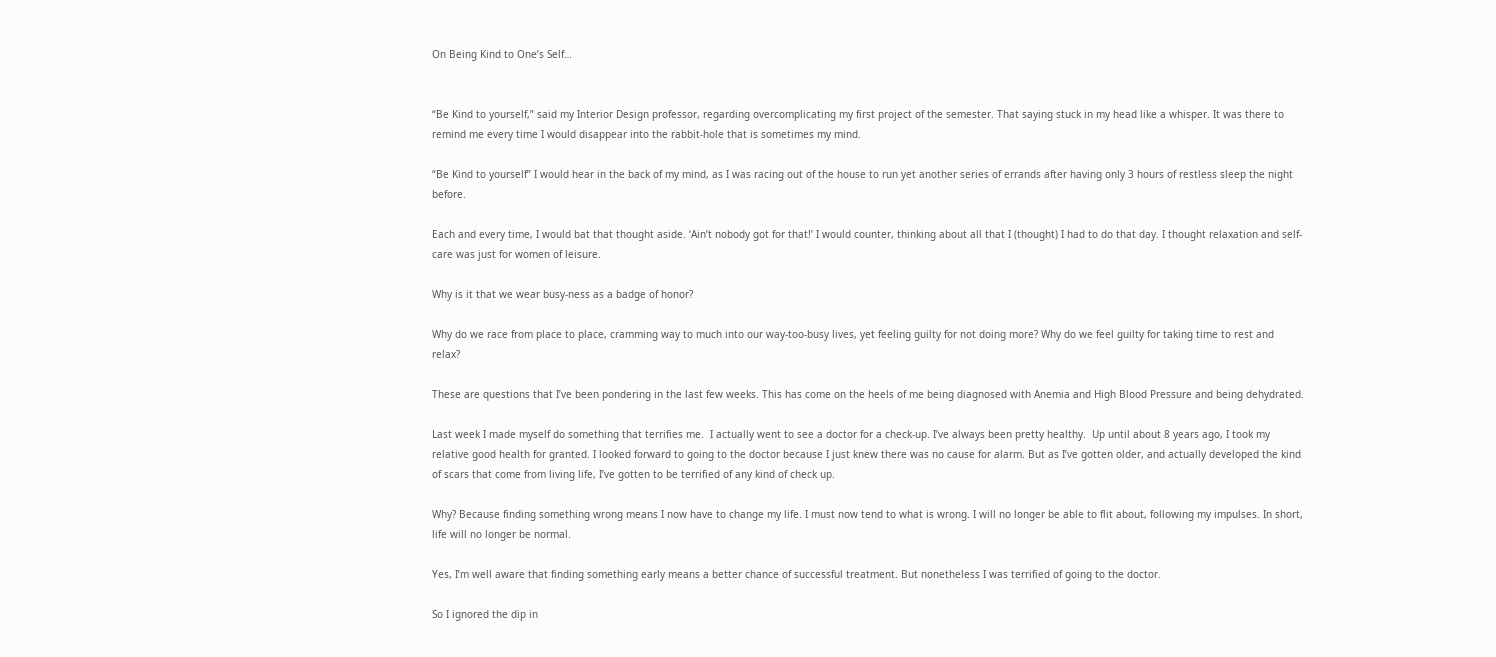On Being Kind to One’s Self…


“Be Kind to yourself,” said my Interior Design professor, regarding overcomplicating my first project of the semester. That saying stuck in my head like a whisper. It was there to remind me every time I would disappear into the rabbit-hole that is sometimes my mind.

“Be Kind to yourself” I would hear in the back of my mind, as I was racing out of the house to run yet another series of errands after having only 3 hours of restless sleep the night before.

Each and every time, I would bat that thought aside. ‘Ain’t nobody got for that!’ I would counter, thinking about all that I (thought) I had to do that day. I thought relaxation and self-care was just for women of leisure.

Why is it that we wear busy-ness as a badge of honor?

Why do we race from place to place, cramming way to much into our way-too-busy lives, yet feeling guilty for not doing more? Why do we feel guilty for taking time to rest and relax?

These are questions that I’ve been pondering in the last few weeks. This has come on the heels of me being diagnosed with Anemia and High Blood Pressure and being dehydrated.

Last week I made myself do something that terrifies me.  I actually went to see a doctor for a check-up. I’ve always been pretty healthy.  Up until about 8 years ago, I took my relative good health for granted. I looked forward to going to the doctor because I just knew there was no cause for alarm. But as I’ve gotten older, and actually developed the kind of scars that come from living life, I’ve gotten to be terrified of any kind of check up.

Why? Because finding something wrong means I now have to change my life. I must now tend to what is wrong. I will no longer be able to flit about, following my impulses. In short, life will no longer be normal.

Yes, I’m well aware that finding something early means a better chance of successful treatment. But nonetheless I was terrified of going to the doctor.

So I ignored the dip in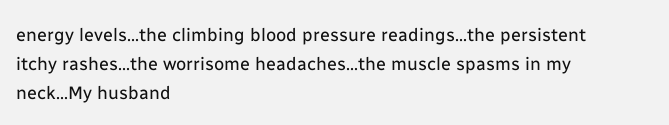energy levels…the climbing blood pressure readings…the persistent itchy rashes…the worrisome headaches…the muscle spasms in my neck…My husband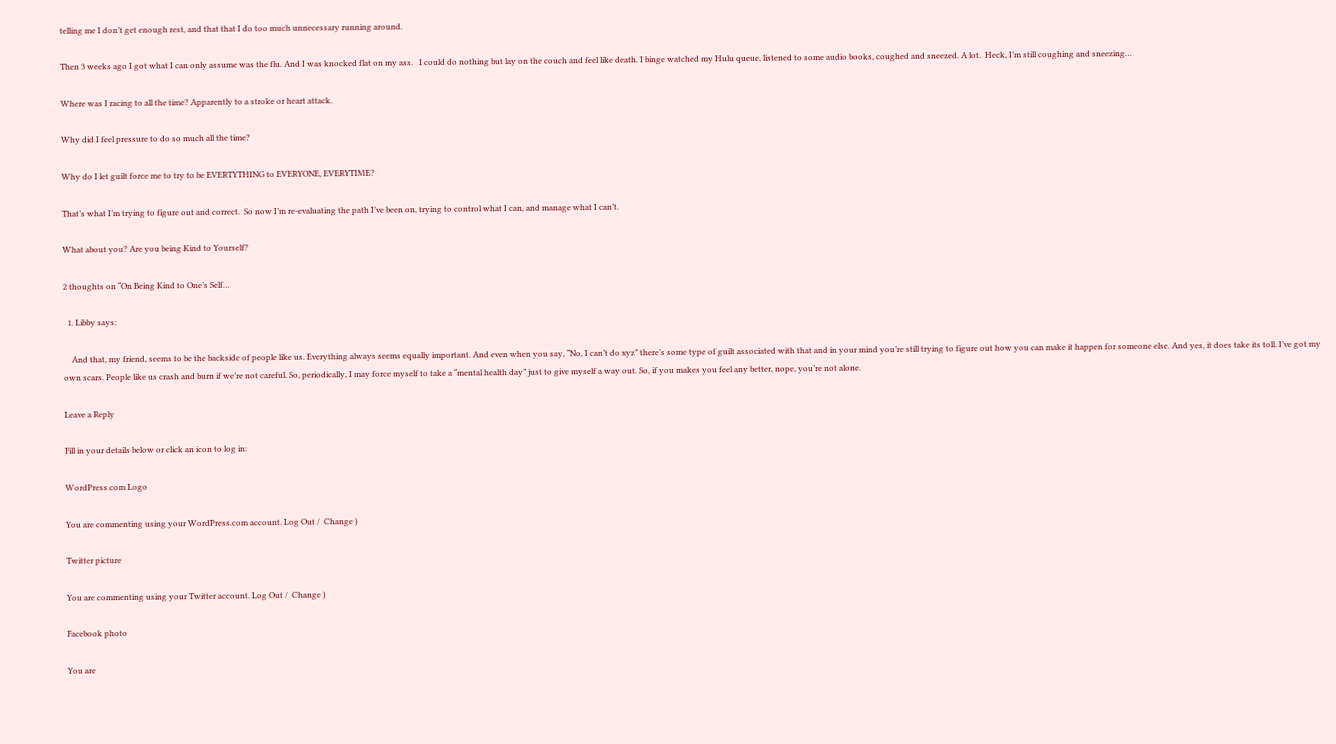telling me I don’t get enough rest, and that that I do too much unnecessary running around.

Then 3 weeks ago I got what I can only assume was the flu. And I was knocked flat on my ass.   I could do nothing but lay on the couch and feel like death. I binge watched my Hulu queue, listened to some audio books, coughed and sneezed. A lot.  Heck, I’m still coughing and sneezing…

Where was I racing to all the time? Apparently to a stroke or heart attack.

Why did I feel pressure to do so much all the time?

Why do I let guilt force me to try to be EVERTYTHING to EVERYONE, EVERYTIME?

That’s what I’m trying to figure out and correct.  So now I’m re-evaluating the path I’ve been on, trying to control what I can, and manage what I can’t.

What about you? Are you being Kind to Yourself?

2 thoughts on “On Being Kind to One’s Self…

  1. Libby says:

    And that, my friend, seems to be the backside of people like us. Everything always seems equally important. And even when you say, “No, I can’t do xyz” there’s some type of guilt associated with that and in your mind you’re still trying to figure out how you can make it happen for someone else. And yes, it does take its toll. I’ve got my own scars. People like us crash and burn if we’re not careful. So, periodically, I may force myself to take a “mental health day” just to give myself a way out. So, if you makes you feel any better, nope, you’re not alone.

Leave a Reply

Fill in your details below or click an icon to log in:

WordPress.com Logo

You are commenting using your WordPress.com account. Log Out /  Change )

Twitter picture

You are commenting using your Twitter account. Log Out /  Change )

Facebook photo

You are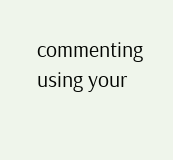commenting using your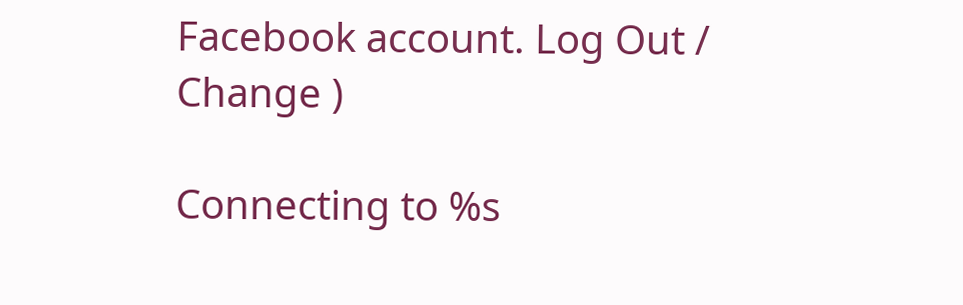Facebook account. Log Out /  Change )

Connecting to %s